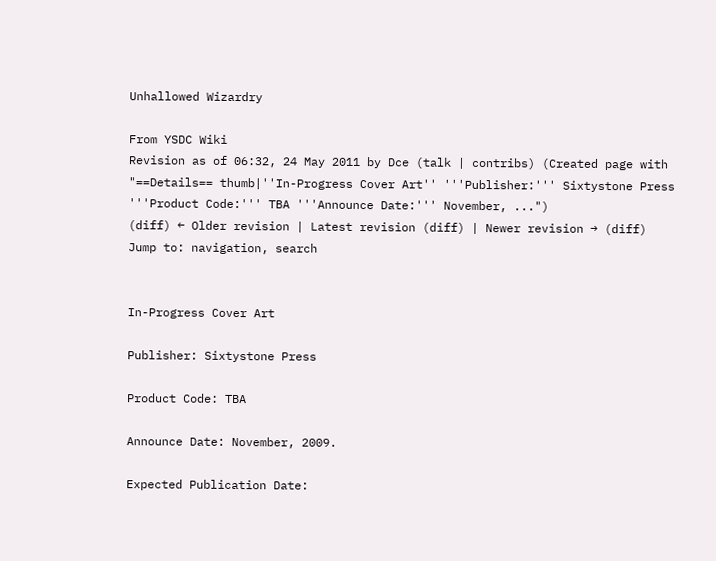Unhallowed Wizardry

From YSDC Wiki
Revision as of 06:32, 24 May 2011 by Dce (talk | contribs) (Created page with "==Details== thumb|''In-Progress Cover Art'' '''Publisher:''' Sixtystone Press '''Product Code:''' TBA '''Announce Date:''' November, ...")
(diff) ← Older revision | Latest revision (diff) | Newer revision → (diff)
Jump to: navigation, search


In-Progress Cover Art

Publisher: Sixtystone Press

Product Code: TBA

Announce Date: November, 2009.

Expected Publication Date: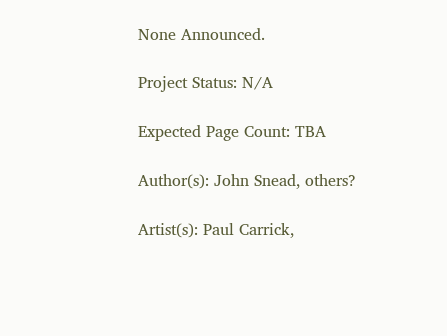None Announced.

Project Status: N/A

Expected Page Count: TBA

Author(s): John Snead, others?

Artist(s): Paul Carrick,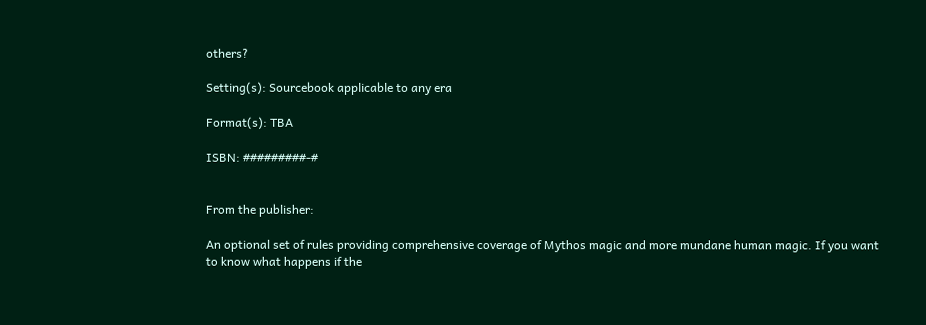others?

Setting(s): Sourcebook applicable to any era

Format(s): TBA

ISBN: #########-#


From the publisher:

An optional set of rules providing comprehensive coverage of Mythos magic and more mundane human magic. If you want to know what happens if the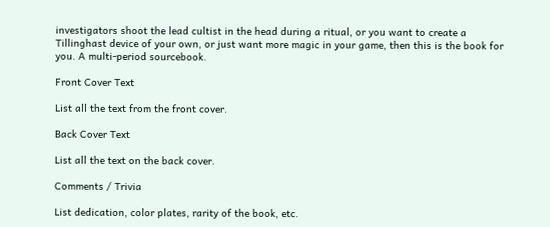investigators shoot the lead cultist in the head during a ritual, or you want to create a Tillinghast device of your own, or just want more magic in your game, then this is the book for you. A multi-period sourcebook.

Front Cover Text

List all the text from the front cover.

Back Cover Text

List all the text on the back cover.

Comments / Trivia

List dedication, color plates, rarity of the book, etc.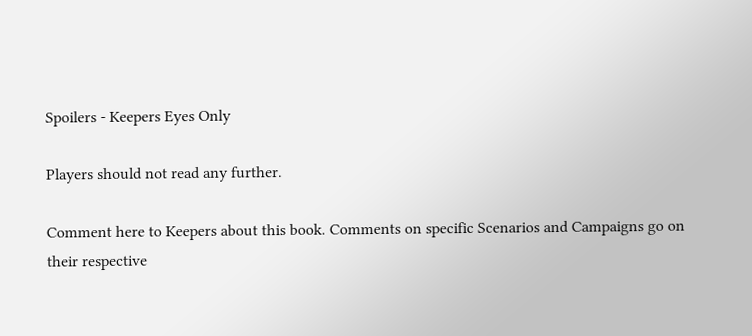Spoilers - Keepers Eyes Only

Players should not read any further.

Comment here to Keepers about this book. Comments on specific Scenarios and Campaigns go on their respective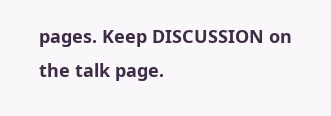pages. Keep DISCUSSION on the talk page.